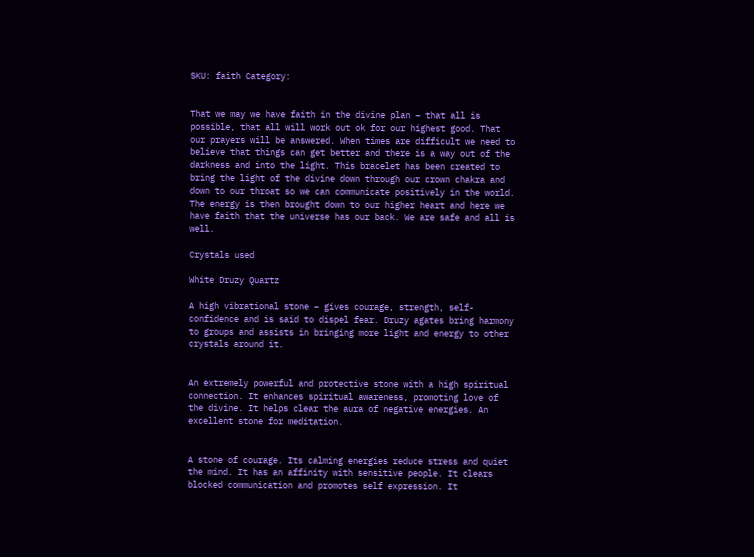SKU: faith Category:


That we may we have faith in the divine plan – that all is possible, that all will work out ok for our highest good. That our prayers will be answered. When times are difficult we need to believe that things can get better and there is a way out of the darkness and into the light. This bracelet has been created to bring the light of the divine down through our crown chakra and down to our throat so we can communicate positively in the world. The energy is then brought down to our higher heart and here we have faith that the universe has our back. We are safe and all is well.

Crystals used

White Druzy Quartz

A high vibrational stone – gives courage, strength, self-confidence and is said to dispel fear. Druzy agates bring harmony to groups and assists in bringing more light and energy to other crystals around it.


An extremely powerful and protective stone with a high spiritual connection. It enhances spiritual awareness, promoting love of the divine. It helps clear the aura of negative energies. An excellent stone for meditation.


A stone of courage. Its calming energies reduce stress and quiet the mind. It has an affinity with sensitive people. It clears blocked communication and promotes self expression. It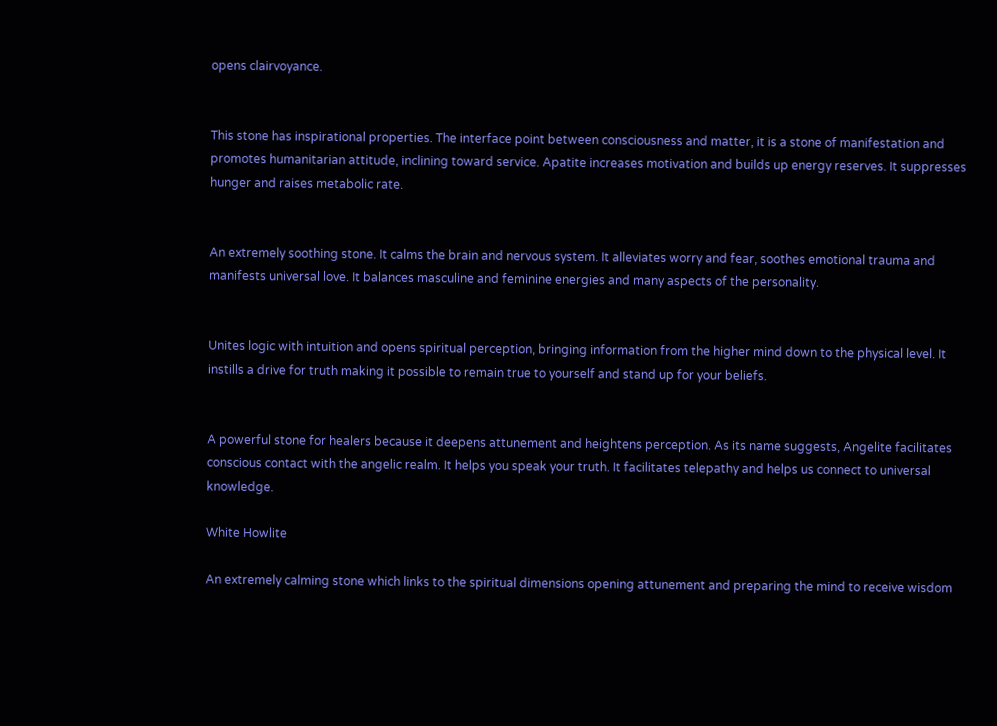opens clairvoyance.


This stone has inspirational properties. The interface point between consciousness and matter, it is a stone of manifestation and promotes humanitarian attitude, inclining toward service. Apatite increases motivation and builds up energy reserves. It suppresses hunger and raises metabolic rate.


An extremely soothing stone. It calms the brain and nervous system. It alleviates worry and fear, soothes emotional trauma and manifests universal love. It balances masculine and feminine energies and many aspects of the personality.


Unites logic with intuition and opens spiritual perception, bringing information from the higher mind down to the physical level. It instills a drive for truth making it possible to remain true to yourself and stand up for your beliefs.


A powerful stone for healers because it deepens attunement and heightens perception. As its name suggests, Angelite facilitates conscious contact with the angelic realm. It helps you speak your truth. It facilitates telepathy and helps us connect to universal knowledge.

White Howlite

An extremely calming stone which links to the spiritual dimensions opening attunement and preparing the mind to receive wisdom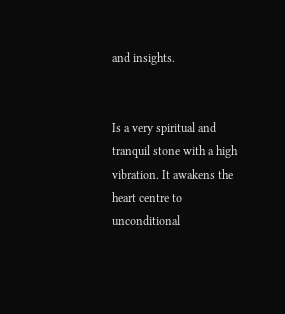and insights.


Is a very spiritual and tranquil stone with a high vibration. It awakens the heart centre to unconditional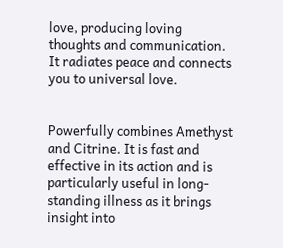love, producing loving thoughts and communication. It radiates peace and connects you to universal love.


Powerfully combines Amethyst and Citrine. It is fast and effective in its action and is particularly useful in long-standing illness as it brings insight into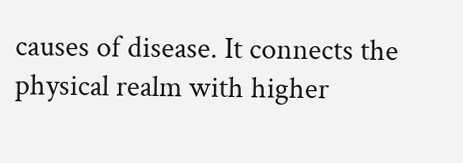causes of disease. It connects the physical realm with higher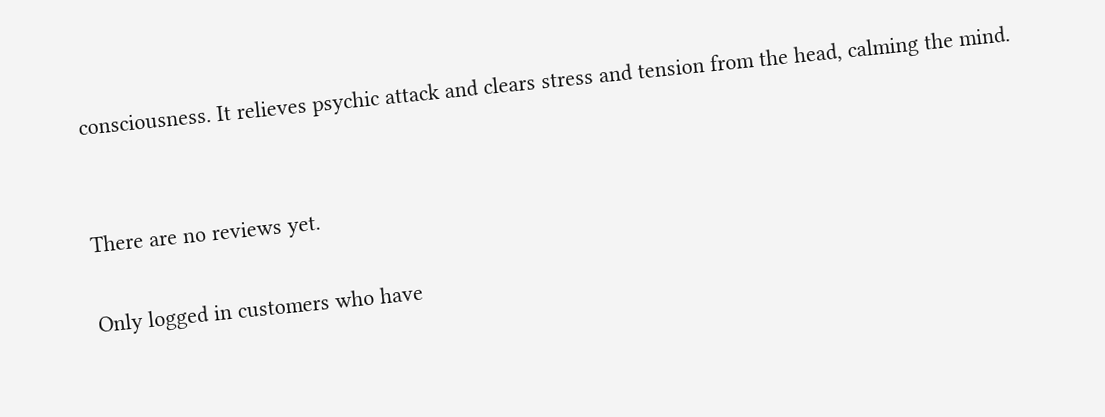consciousness. It relieves psychic attack and clears stress and tension from the head, calming the mind.


There are no reviews yet.

Only logged in customers who have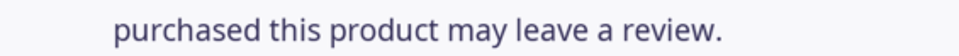purchased this product may leave a review.